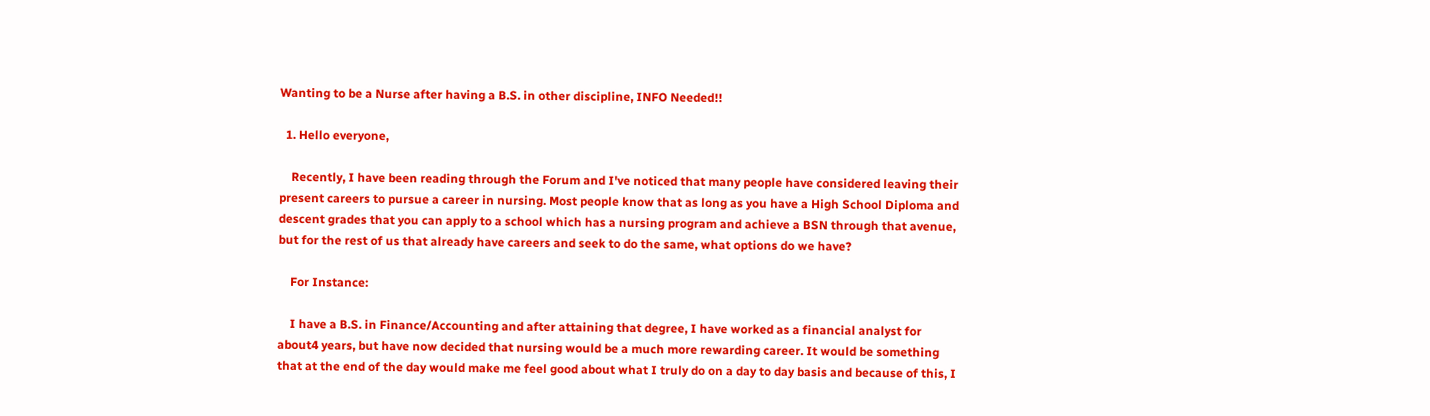Wanting to be a Nurse after having a B.S. in other discipline, INFO Needed!!

  1. Hello everyone,

    Recently, I have been reading through the Forum and I've noticed that many people have considered leaving their present careers to pursue a career in nursing. Most people know that as long as you have a High School Diploma and descent grades that you can apply to a school which has a nursing program and achieve a BSN through that avenue, but for the rest of us that already have careers and seek to do the same, what options do we have?

    For Instance:

    I have a B.S. in Finance/Accounting and after attaining that degree, I have worked as a financial analyst for about4 years, but have now decided that nursing would be a much more rewarding career. It would be something that at the end of the day would make me feel good about what I truly do on a day to day basis and because of this, I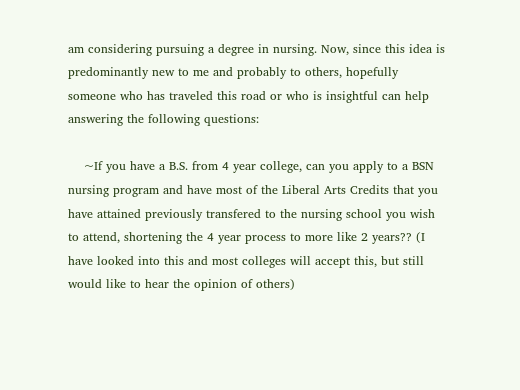am considering pursuing a degree in nursing. Now, since this idea is predominantly new to me and probably to others, hopefully someone who has traveled this road or who is insightful can help answering the following questions:

    ~If you have a B.S. from 4 year college, can you apply to a BSN nursing program and have most of the Liberal Arts Credits that you have attained previously transfered to the nursing school you wish to attend, shortening the 4 year process to more like 2 years?? (I have looked into this and most colleges will accept this, but still would like to hear the opinion of others)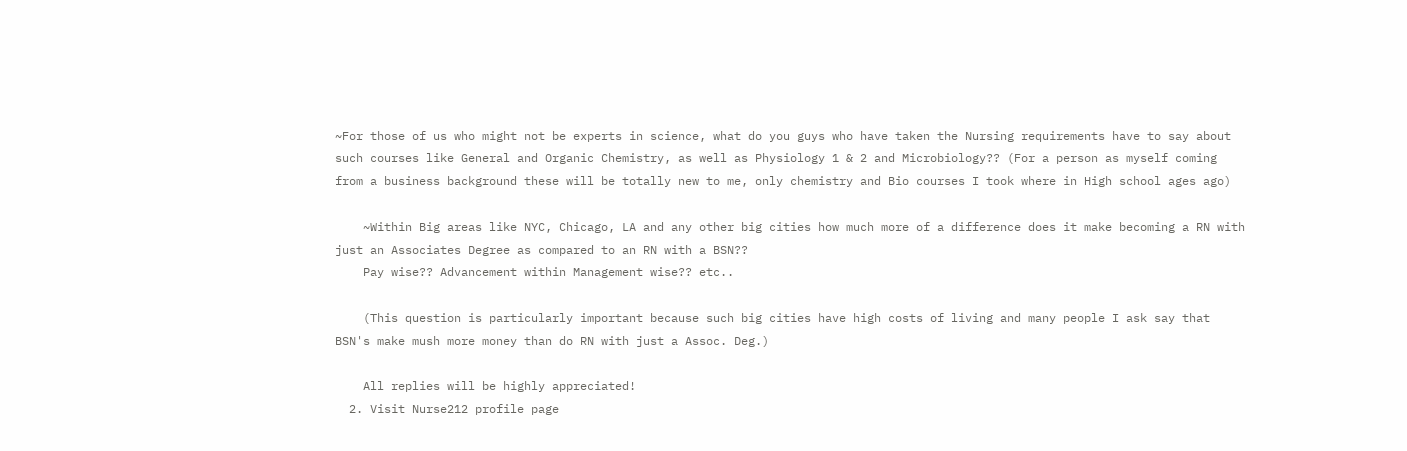~For those of us who might not be experts in science, what do you guys who have taken the Nursing requirements have to say about such courses like General and Organic Chemistry, as well as Physiology 1 & 2 and Microbiology?? (For a person as myself coming from a business background these will be totally new to me, only chemistry and Bio courses I took where in High school ages ago)

    ~Within Big areas like NYC, Chicago, LA and any other big cities how much more of a difference does it make becoming a RN with just an Associates Degree as compared to an RN with a BSN??
    Pay wise?? Advancement within Management wise?? etc..

    (This question is particularly important because such big cities have high costs of living and many people I ask say that BSN's make mush more money than do RN with just a Assoc. Deg.)

    All replies will be highly appreciated!
  2. Visit Nurse212 profile page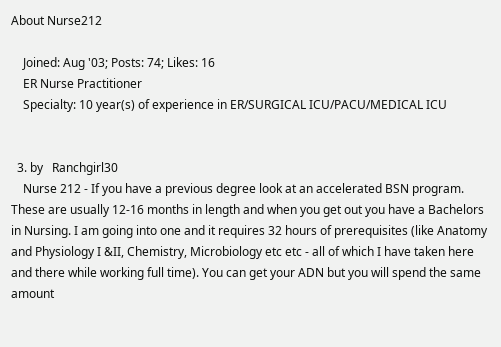About Nurse212

    Joined: Aug '03; Posts: 74; Likes: 16
    ER Nurse Practitioner
    Specialty: 10 year(s) of experience in ER/SURGICAL ICU/PACU/MEDICAL ICU


  3. by   Ranchgirl30
    Nurse 212 - If you have a previous degree look at an accelerated BSN program. These are usually 12-16 months in length and when you get out you have a Bachelors in Nursing. I am going into one and it requires 32 hours of prerequisites (like Anatomy and Physiology I &II, Chemistry, Microbiology etc etc - all of which I have taken here and there while working full time). You can get your ADN but you will spend the same amount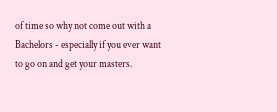of time so why not come out with a Bachelors - especially if you ever want to go on and get your masters.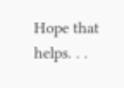Hope that helps. . .